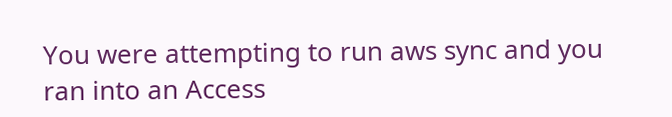You were attempting to run aws sync and you ran into an Access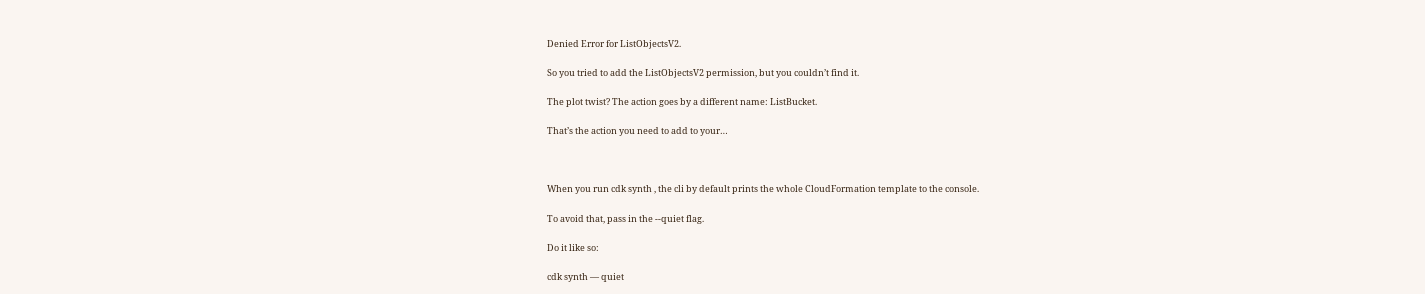Denied Error for ListObjectsV2.

So you tried to add the ListObjectsV2 permission, but you couldn’t find it.

The plot twist? The action goes by a different name: ListBucket.

That’s the action you need to add to your…



When you run cdk synth , the cli by default prints the whole CloudFormation template to the console.

To avoid that, pass in the --quiet flag.

Do it like so:

cdk synth — quiet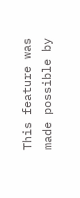This feature was made possible by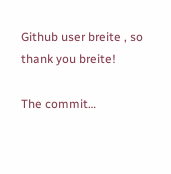Github user breite , so thank you breite!

The commit…